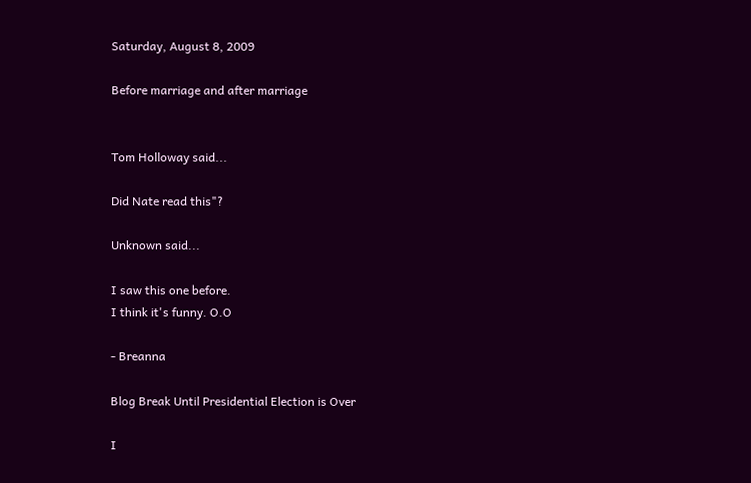Saturday, August 8, 2009

Before marriage and after marriage


Tom Holloway said...

Did Nate read this"?

Unknown said...

I saw this one before.
I think it's funny. O.O

- Breanna

Blog Break Until Presidential Election is Over

I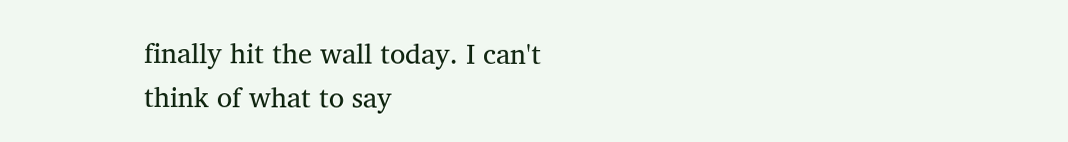finally hit the wall today. I can't think of what to say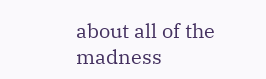about all of the madness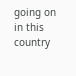going on in this country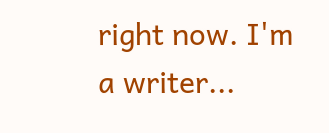right now. I'm a writer...